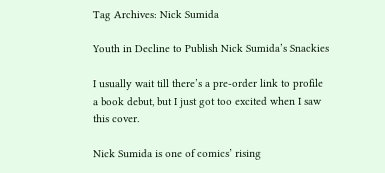Tag Archives: Nick Sumida

Youth in Decline to Publish Nick Sumida’s Snackies

I usually wait till there’s a pre-order link to profile a book debut, but I just got too excited when I saw this cover.

Nick Sumida is one of comics’ rising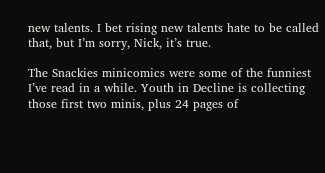new talents. I bet rising new talents hate to be called that, but I’m sorry, Nick, it’s true.

The Snackies minicomics were some of the funniest I’ve read in a while. Youth in Decline is collecting those first two minis, plus 24 pages of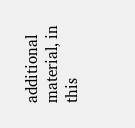additional material, in this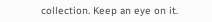collection. Keep an eye on it.